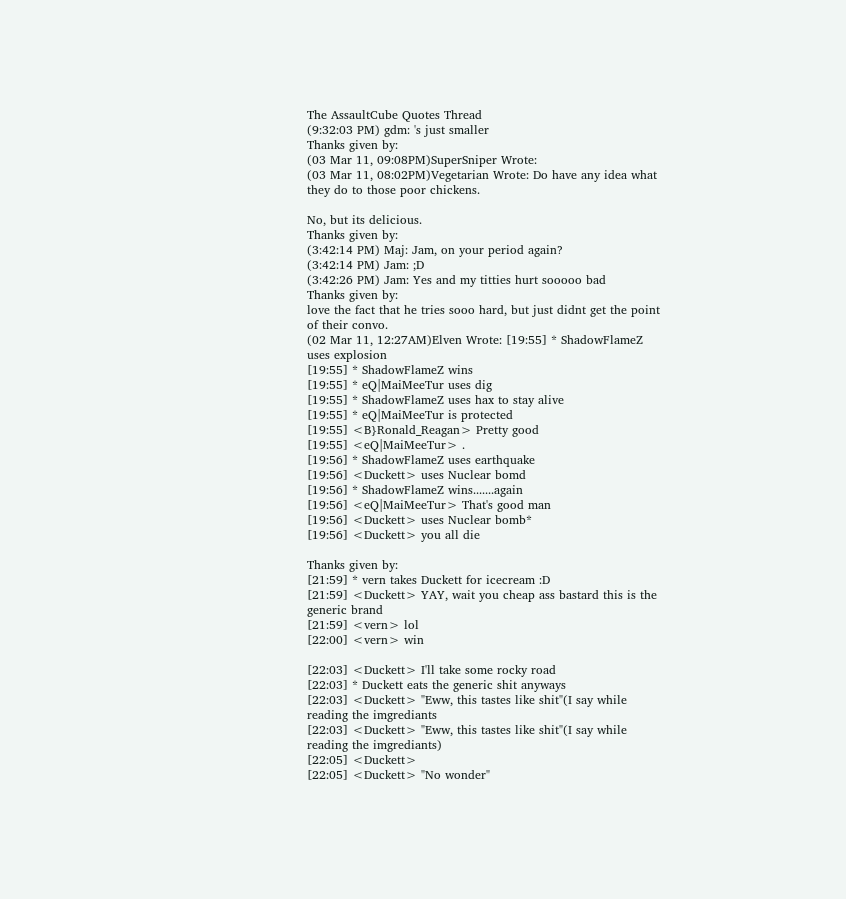The AssaultCube Quotes Thread
(9:32:03 PM) gdm: 's just smaller
Thanks given by:
(03 Mar 11, 09:08PM)SuperSniper Wrote:
(03 Mar 11, 08:02PM)Vegetarian Wrote: Do have any idea what they do to those poor chickens.

No, but its delicious.
Thanks given by:
(3:42:14 PM) Maj: Jam, on your period again?
(3:42:14 PM) Jam: ;D
(3:42:26 PM) Jam: Yes and my titties hurt sooooo bad
Thanks given by:
love the fact that he tries sooo hard, but just didnt get the point of their convo.
(02 Mar 11, 12:27AM)Elven Wrote: [19:55] * ShadowFlameZ uses explosion
[19:55] * ShadowFlameZ wins
[19:55] * eQ|MaiMeeTur uses dig
[19:55] * ShadowFlameZ uses hax to stay alive
[19:55] * eQ|MaiMeeTur is protected
[19:55] <B}Ronald_Reagan> Pretty good
[19:55] <eQ|MaiMeeTur> .
[19:56] * ShadowFlameZ uses earthquake
[19:56] <Duckett> uses Nuclear bomd
[19:56] * ShadowFlameZ wins.......again
[19:56] <eQ|MaiMeeTur> That's good man
[19:56] <Duckett> uses Nuclear bomb*
[19:56] <Duckett> you all die

Thanks given by:
[21:59] * vern takes Duckett for icecream :D
[21:59] <Duckett> YAY, wait you cheap ass bastard this is the generic brand
[21:59] <vern> lol
[22:00] <vern> win

[22:03] <Duckett> I'll take some rocky road
[22:03] * Duckett eats the generic shit anyways
[22:03] <Duckett> "Eww, this tastes like shit"(I say while reading the imgrediants
[22:03] <Duckett> "Eww, this tastes like shit"(I say while reading the imgrediants)
[22:05] <Duckett>
[22:05] <Duckett> "No wonder"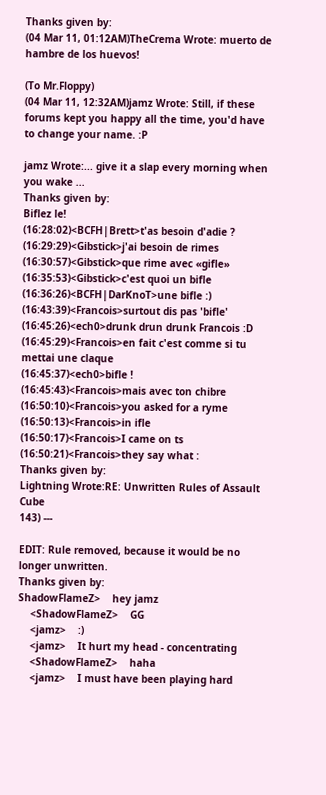Thanks given by:
(04 Mar 11, 01:12AM)TheCrema Wrote: muerto de hambre de los huevos!

(To Mr.Floppy)
(04 Mar 11, 12:32AM)jamz Wrote: Still, if these forums kept you happy all the time, you'd have to change your name. :P

jamz Wrote:... give it a slap every morning when you wake ...
Thanks given by:
Biflez le!
(16:28:02)<BCFH|Brett>t'as besoin d'adie ?
(16:29:29)<Gibstick>j'ai besoin de rimes
(16:30:57)<Gibstick>que rime avec «gifle»
(16:35:53)<Gibstick>c'est quoi un bifle
(16:36:26)<BCFH|DarKnoT>une bifle :)
(16:43:39)<Francois>surtout dis pas 'bifle'
(16:45:26)<ech0>drunk drun drunk Francois :D
(16:45:29)<Francois>en fait c'est comme si tu mettai une claque
(16:45:37)<ech0>bifle !
(16:45:43)<Francois>mais avec ton chibre
(16:50:10)<Francois>you asked for a ryme
(16:50:13)<Francois>in ifle
(16:50:17)<Francois>I came on ts
(16:50:21)<Francois>they say what :
Thanks given by:
Lightning Wrote:RE: Unwritten Rules of Assault Cube
143) ---

EDIT: Rule removed, because it would be no longer unwritten.
Thanks given by:
ShadowFlameZ>    hey jamz
    <ShadowFlameZ>    GG
    <jamz>    :)
    <jamz>    It hurt my head - concentrating
    <ShadowFlameZ>    haha
    <jamz>    I must have been playing hard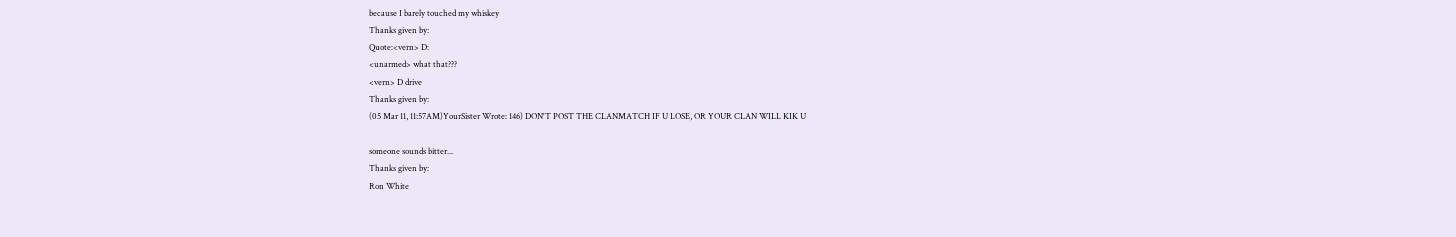because I barely touched my whiskey
Thanks given by:
Quote:<vern> D:
<unarmed> what that???
<vern> D drive
Thanks given by:
(05 Mar 11, 11:57AM)YourSister Wrote: 146) DON'T POST THE CLANMATCH IF U LOSE, OR YOUR CLAN WILL KIK U

someone sounds bitter...
Thanks given by:
Ron White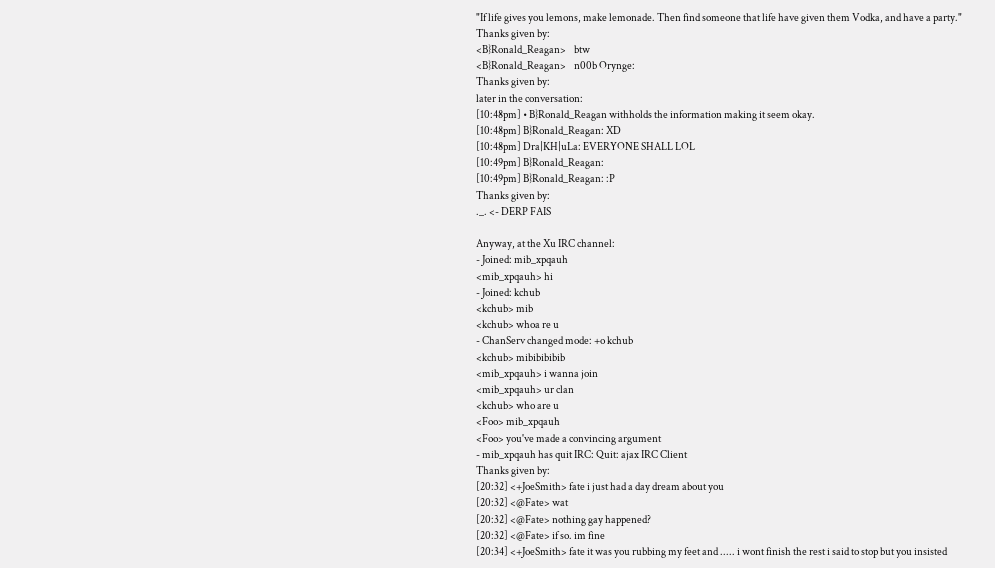"If life gives you lemons, make lemonade. Then find someone that life have given them Vodka, and have a party."
Thanks given by:
<B}Ronald_Reagan>    btw
<B}Ronald_Reagan>    n00b Orynge:
Thanks given by:
later in the conversation:
[10:48pm] • B}Ronald_Reagan withholds the information making it seem okay.
[10:48pm] B}Ronald_Reagan: XD
[10:48pm] Dra|KH|uLa: EVERYONE SHALL LOL
[10:49pm] B}Ronald_Reagan:
[10:49pm] B}Ronald_Reagan: :P
Thanks given by:
._. <- DERP FAIS

Anyway, at the Xu IRC channel:
- Joined: mib_xpqauh
<mib_xpqauh> hi
- Joined: kchub
<kchub> mib
<kchub> whoa re u
- ChanServ changed mode: +o kchub
<kchub> mibibibibib
<mib_xpqauh> i wanna join
<mib_xpqauh> ur clan
<kchub> who are u
<Foo> mib_xpqauh
<Foo> you've made a convincing argument
- mib_xpqauh has quit IRC: Quit: ajax IRC Client
Thanks given by:
[20:32] <+JoeSmith> fate i just had a day dream about you
[20:32] <@Fate> wat
[20:32] <@Fate> nothing gay happened?
[20:32] <@Fate> if so. im fine
[20:34] <+JoeSmith> fate it was you rubbing my feet and ..... i wont finish the rest i said to stop but you insisted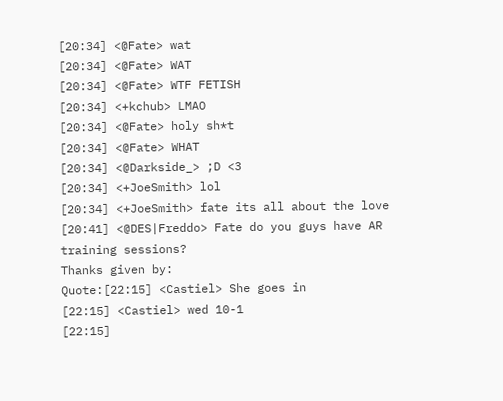[20:34] <@Fate> wat
[20:34] <@Fate> WAT
[20:34] <@Fate> WTF FETISH
[20:34] <+kchub> LMAO
[20:34] <@Fate> holy sh*t
[20:34] <@Fate> WHAT
[20:34] <@Darkside_> ;D <3
[20:34] <+JoeSmith> lol
[20:34] <+JoeSmith> fate its all about the love
[20:41] <@DES|Freddo> Fate do you guys have AR training sessions?
Thanks given by:
Quote:[22:15] <Castiel> She goes in
[22:15] <Castiel> wed 10-1
[22:15]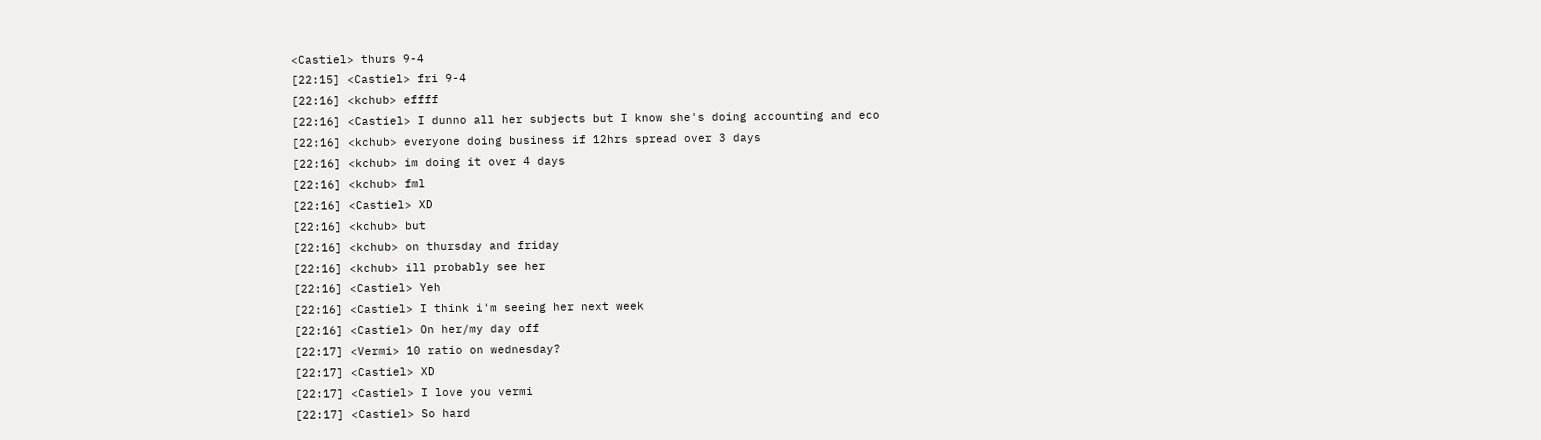<Castiel> thurs 9-4
[22:15] <Castiel> fri 9-4
[22:16] <kchub> effff
[22:16] <Castiel> I dunno all her subjects but I know she's doing accounting and eco
[22:16] <kchub> everyone doing business if 12hrs spread over 3 days
[22:16] <kchub> im doing it over 4 days
[22:16] <kchub> fml
[22:16] <Castiel> XD
[22:16] <kchub> but
[22:16] <kchub> on thursday and friday
[22:16] <kchub> ill probably see her
[22:16] <Castiel> Yeh
[22:16] <Castiel> I think i'm seeing her next week
[22:16] <Castiel> On her/my day off
[22:17] <Vermi> 10 ratio on wednesday?
[22:17] <Castiel> XD
[22:17] <Castiel> I love you vermi
[22:17] <Castiel> So hard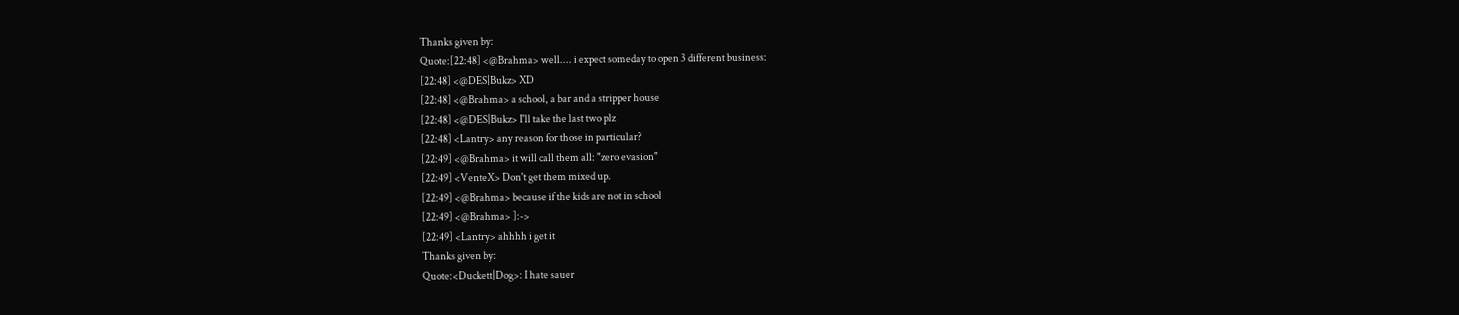Thanks given by:
Quote:[22:48] <@Brahma> well.... i expect someday to open 3 different business:
[22:48] <@DES|Bukz> XD
[22:48] <@Brahma> a school, a bar and a stripper house
[22:48] <@DES|Bukz> I'll take the last two plz
[22:48] <Lantry> any reason for those in particular?
[22:49] <@Brahma> it will call them all: "zero evasion"
[22:49] <VenteX> Don't get them mixed up.
[22:49] <@Brahma> because if the kids are not in school
[22:49] <@Brahma> ]:->
[22:49] <Lantry> ahhhh i get it
Thanks given by:
Quote:<Duckett|Dog>: I hate sauer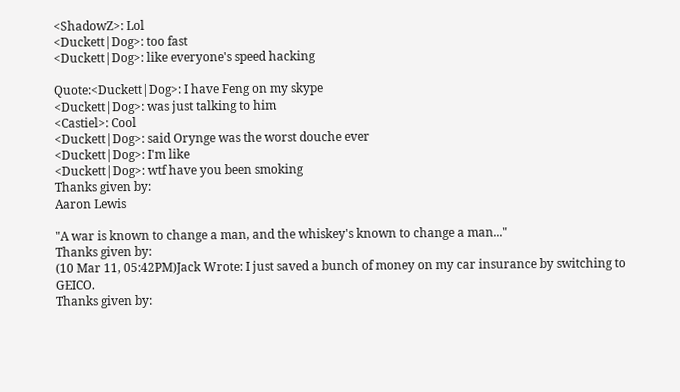<ShadowZ>: Lol
<Duckett|Dog>: too fast
<Duckett|Dog>: like everyone's speed hacking

Quote:<Duckett|Dog>: I have Feng on my skype
<Duckett|Dog>: was just talking to him
<Castiel>: Cool
<Duckett|Dog>: said Orynge was the worst douche ever
<Duckett|Dog>: I'm like
<Duckett|Dog>: wtf have you been smoking
Thanks given by:
Aaron Lewis

"A war is known to change a man, and the whiskey's known to change a man..."
Thanks given by:
(10 Mar 11, 05:42PM)Jack Wrote: I just saved a bunch of money on my car insurance by switching to GEICO.
Thanks given by: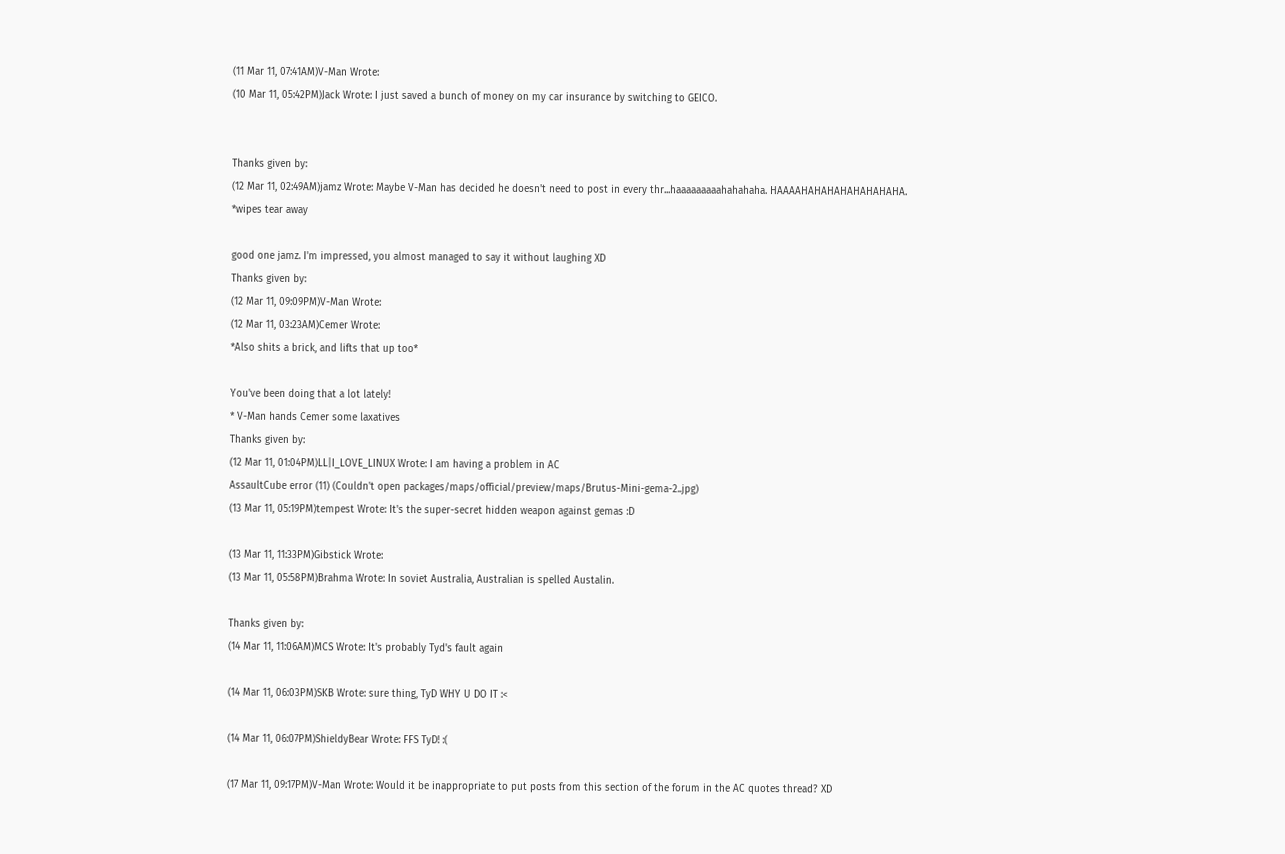(11 Mar 11, 07:41AM)V-Man Wrote:
(10 Mar 11, 05:42PM)Jack Wrote: I just saved a bunch of money on my car insurance by switching to GEICO.


Thanks given by:
(12 Mar 11, 02:49AM)jamz Wrote: Maybe V-Man has decided he doesn't need to post in every thr...haaaaaaaaahahahaha. HAAAAHAHAHAHAHAHAHAHA.
*wipes tear away

good one jamz. I'm impressed, you almost managed to say it without laughing XD
Thanks given by:
(12 Mar 11, 09:09PM)V-Man Wrote:
(12 Mar 11, 03:23AM)Cemer Wrote:
*Also shits a brick, and lifts that up too*

You've been doing that a lot lately!
* V-Man hands Cemer some laxatives
Thanks given by:
(12 Mar 11, 01:04PM)LL|I_LOVE_LINUX Wrote: I am having a problem in AC
AssaultCube error (11) (Couldn't open packages/maps/official/preview/maps/Brutus-Mini-gema-2..jpg)
(13 Mar 11, 05:19PM)tempest Wrote: It's the super-secret hidden weapon against gemas :D

(13 Mar 11, 11:33PM)Gibstick Wrote:
(13 Mar 11, 05:58PM)Brahma Wrote: In soviet Australia, Australian is spelled Austalin.

Thanks given by:
(14 Mar 11, 11:06AM)MCS Wrote: It's probably Tyd's fault again

(14 Mar 11, 06:03PM)SKB Wrote: sure thing, TyD WHY U DO IT :<

(14 Mar 11, 06:07PM)ShieldyBear Wrote: FFS TyD! :(

(17 Mar 11, 09:17PM)V-Man Wrote: Would it be inappropriate to put posts from this section of the forum in the AC quotes thread? XD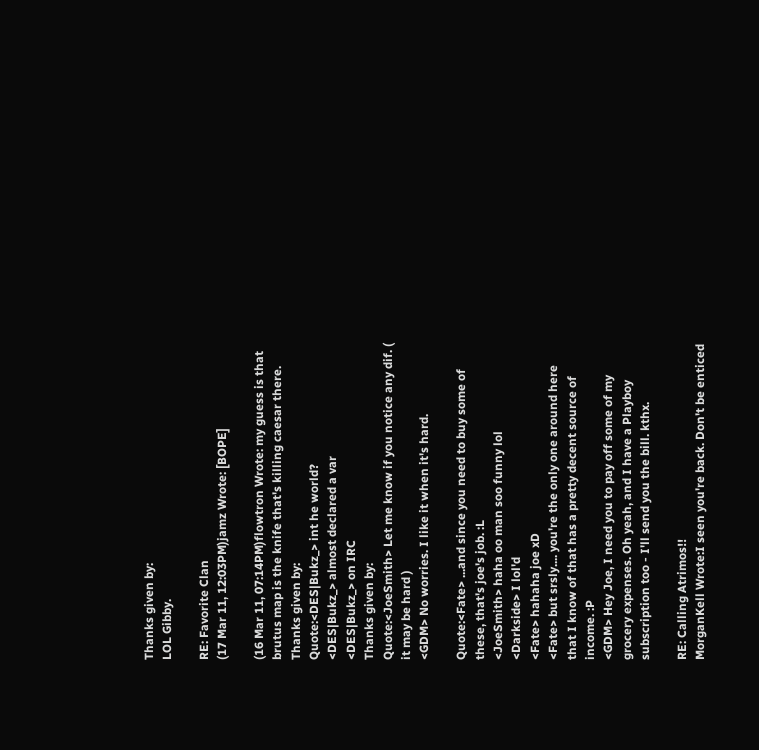Thanks given by:
LOL Gibby.

RE: Favorite Clan
(17 Mar 11, 12:03PM)jamz Wrote: [BOPE]

(16 Mar 11, 07:14PM)flowtron Wrote: my guess is that brutus map is the knife that's killing caesar there.
Thanks given by:
Quote:<DES|Bukz_> int he world?
<DES|Bukz_> almost declared a var
<DES|Bukz_> on IRC
Thanks given by:
Quote:<JoeSmith> Let me know if you notice any dif. ( it may be hard )
<GDM> No worries. I like it when it's hard.

Quote:<Fate> ...and since you need to buy some of these, that's joe's job. :L
<JoeSmith> haha oo man soo funny lol
<Darkside> I lol'd
<Fate> hahaha joe xD
<Fate> but srsly.... you're the only one around here that I know of that has a pretty decent source of income. :P
<GDM> Hey Joe, I need you to pay off some of my grocery expenses. Oh yeah, and I have a Playboy subscription too - I'll send you the bill. kthx.

RE: Calling Atrimos!!
MorganKell Wrote:I seen you're back. Don't be enticed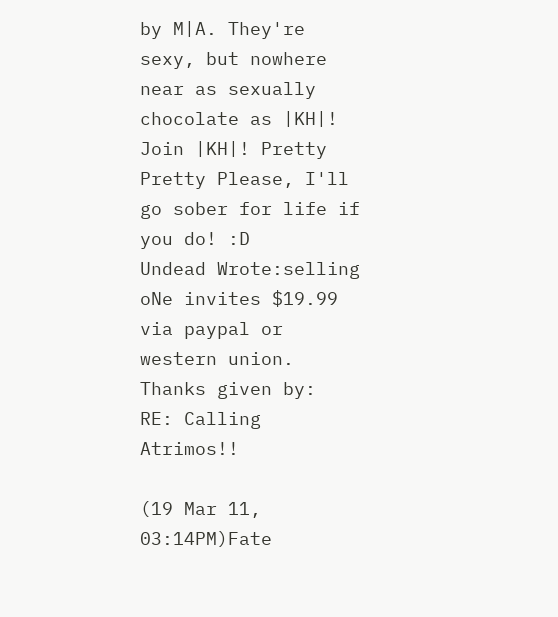by M|A. They're sexy, but nowhere near as sexually chocolate as |KH|! Join |KH|! Pretty Pretty Please, I'll go sober for life if you do! :D
Undead Wrote:selling oNe invites $19.99 via paypal or western union.
Thanks given by:
RE: Calling Atrimos!!

(19 Mar 11, 03:14PM)Fate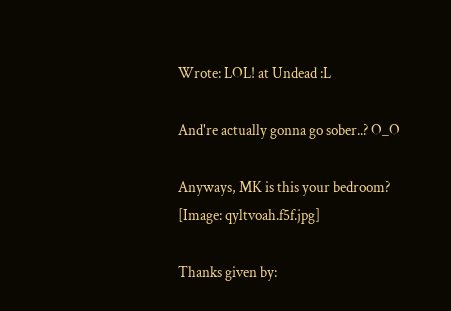Wrote: LOL! at Undead :L

And're actually gonna go sober..? O_O

Anyways, MK is this your bedroom?
[Image: qyltvoah.f5f.jpg]

Thanks given by: